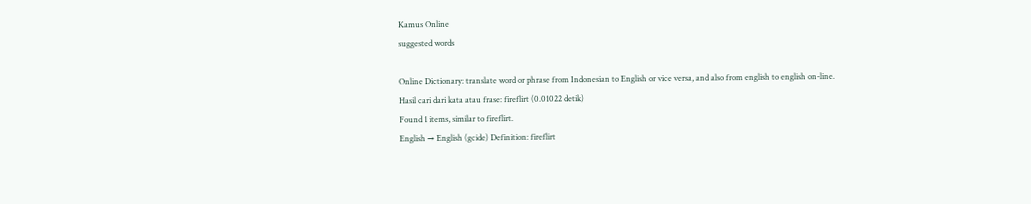Kamus Online
suggested words

Online Dictionary: translate word or phrase from Indonesian to English or vice versa, and also from english to english on-line.
Hasil cari dari kata atau frase: fireflirt (0.01022 detik)
Found 1 items, similar to fireflirt.
English → English (gcide) Definition: fireflirt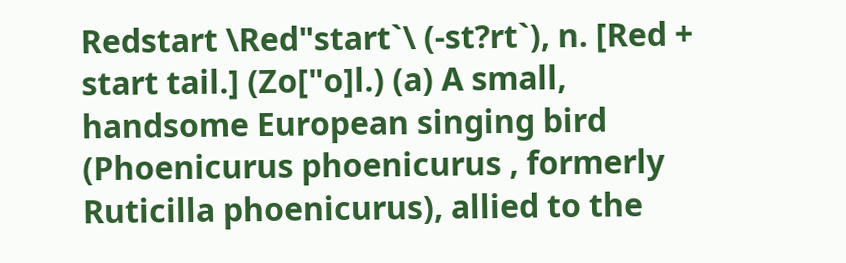Redstart \Red"start`\ (-st?rt`), n. [Red + start tail.] (Zo["o]l.) (a) A small, handsome European singing bird (Phoenicurus phoenicurus , formerly Ruticilla phoenicurus), allied to the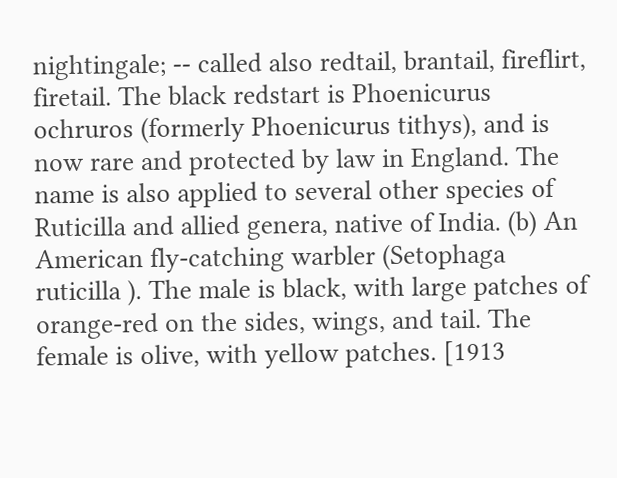nightingale; -- called also redtail, brantail, fireflirt, firetail. The black redstart is Phoenicurus ochruros (formerly Phoenicurus tithys), and is now rare and protected by law in England. The name is also applied to several other species of Ruticilla and allied genera, native of India. (b) An American fly-catching warbler (Setophaga ruticilla ). The male is black, with large patches of orange-red on the sides, wings, and tail. The female is olive, with yellow patches. [1913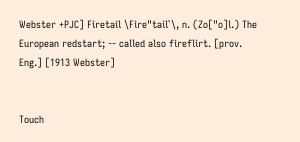Webster +PJC] Firetail \Fire"tail`\, n. (Zo["o]l.) The European redstart; -- called also fireflirt. [prov. Eng.] [1913 Webster]


Touch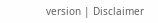version | Disclaimer